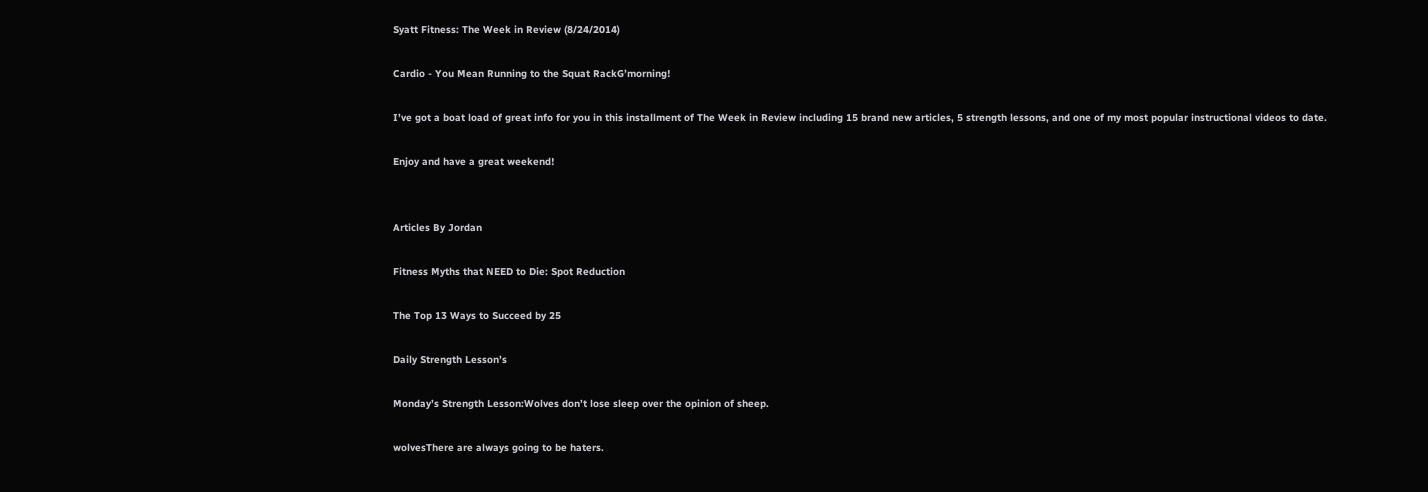Syatt Fitness: The Week in Review (8/24/2014)

Cardio - You Mean Running to the Squat RackG’morning!

I’ve got a boat load of great info for you in this installment of The Week in Review including 15 brand new articles, 5 strength lessons, and one of my most popular instructional videos to date.

Enjoy and have a great weekend!


Articles By Jordan

Fitness Myths that NEED to Die: Spot Reduction

The Top 13 Ways to Succeed by 25

Daily Strength Lesson’s

Monday’s Strength Lesson:Wolves don’t lose sleep over the opinion of sheep.

wolvesThere are always going to be haters.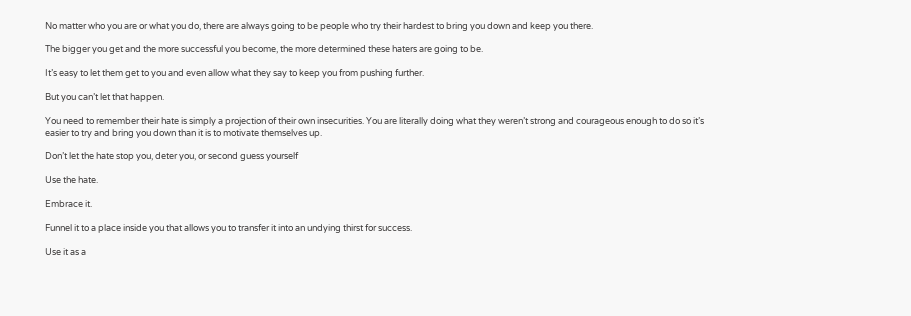No matter who you are or what you do, there are always going to be people who try their hardest to bring you down and keep you there.

The bigger you get and the more successful you become, the more determined these haters are going to be.

It’s easy to let them get to you and even allow what they say to keep you from pushing further.

But you can’t let that happen.

You need to remember their hate is simply a projection of their own insecurities. You are literally doing what they weren’t strong and courageous enough to do so it’s easier to try and bring you down than it is to motivate themselves up.

Don’t let the hate stop you, deter you, or second guess yourself

Use the hate.

Embrace it.

Funnel it to a place inside you that allows you to transfer it into an undying thirst for success.

Use it as a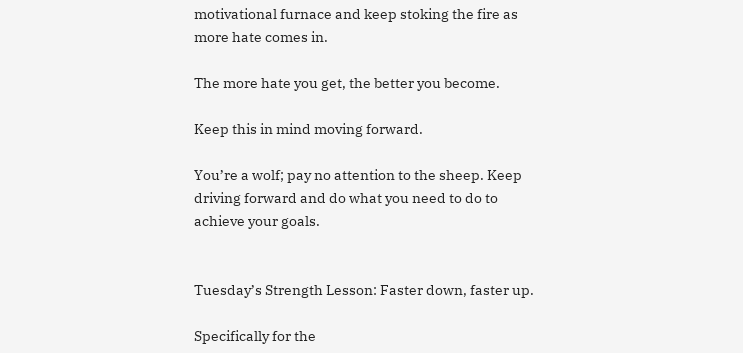motivational furnace and keep stoking the fire as more hate comes in.

The more hate you get, the better you become.

Keep this in mind moving forward.

You’re a wolf; pay no attention to the sheep. Keep driving forward and do what you need to do to achieve your goals.


Tuesday’s Strength Lesson: Faster down, faster up.

Specifically for the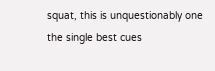squat, this is unquestionably one the single best cues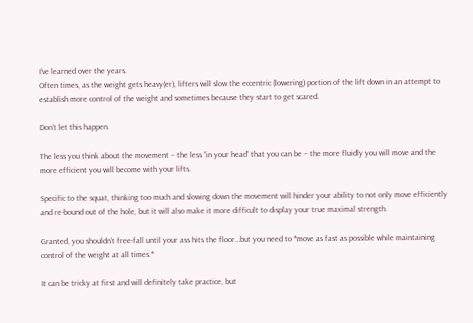I’ve learned over the years.
Often times, as the weight gets heavy(er), lifters will slow the eccentric (lowering) portion of the lift down in an attempt to establish more control of the weight and sometimes because they start to get scared.

Don’t let this happen.

The less you think about the movement – the less “in your head” that you can be – the more fluidly you will move and the more efficient you will become with your lifts.

Specific to the squat, thinking too much and slowing down the movement will hinder your ability to not only move efficiently and re-bound out of the hole, but it will also make it more difficult to display your true maximal strength.

Granted, you shouldn’t free-fall until your ass hits the floor…but you need to *move as fast as possible while maintaining control of the weight at all times.*

It can be tricky at first and will definitely take practice, but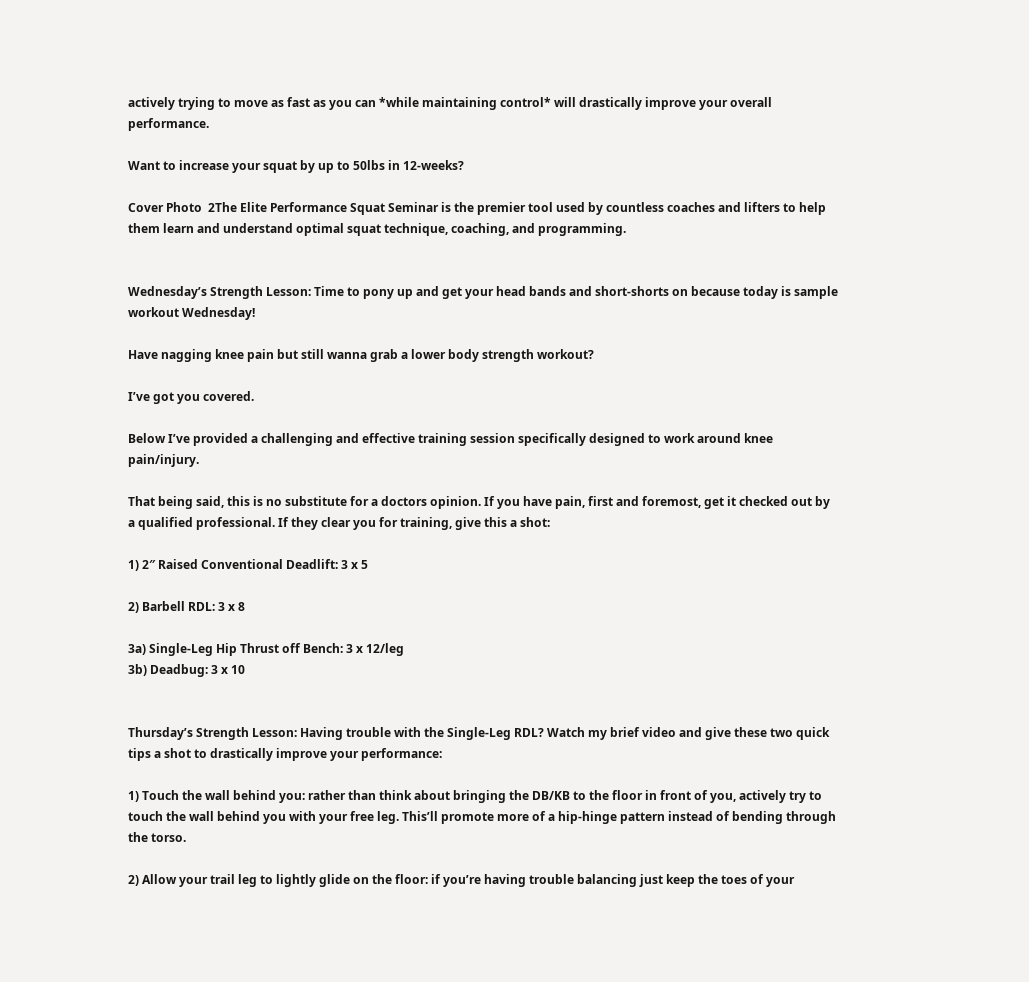actively trying to move as fast as you can *while maintaining control* will drastically improve your overall performance.

Want to increase your squat by up to 50lbs in 12-weeks?

Cover Photo  2The Elite Performance Squat Seminar is the premier tool used by countless coaches and lifters to help them learn and understand optimal squat technique, coaching, and programming.


Wednesday’s Strength Lesson: Time to pony up and get your head bands and short-shorts on because today is sample workout Wednesday!

Have nagging knee pain but still wanna grab a lower body strength workout?

I’ve got you covered.

Below I’ve provided a challenging and effective training session specifically designed to work around knee pain/injury.

That being said, this is no substitute for a doctors opinion. If you have pain, first and foremost, get it checked out by a qualified professional. If they clear you for training, give this a shot:

1) 2″ Raised Conventional Deadlift: 3 x 5

2) Barbell RDL: 3 x 8

3a) Single-Leg Hip Thrust off Bench: 3 x 12/leg
3b) Deadbug: 3 x 10


Thursday’s Strength Lesson: Having trouble with the Single-Leg RDL? Watch my brief video and give these two quick tips a shot to drastically improve your performance:

1) Touch the wall behind you: rather than think about bringing the DB/KB to the floor in front of you, actively try to touch the wall behind you with your free leg. This’ll promote more of a hip-hinge pattern instead of bending through the torso.

2) Allow your trail leg to lightly glide on the floor: if you’re having trouble balancing just keep the toes of your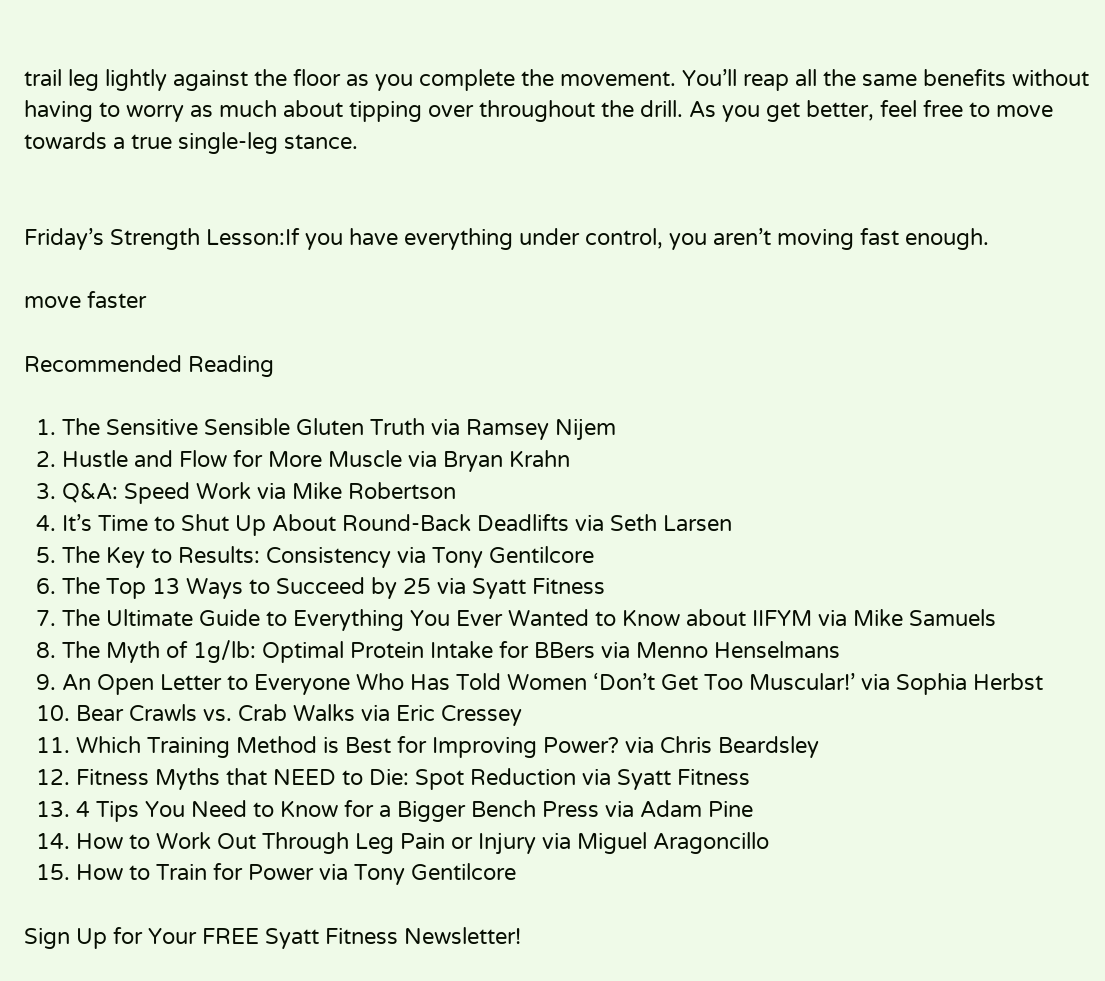trail leg lightly against the floor as you complete the movement. You’ll reap all the same benefits without having to worry as much about tipping over throughout the drill. As you get better, feel free to move towards a true single-leg stance.


Friday’s Strength Lesson:If you have everything under control, you aren’t moving fast enough.

move faster

Recommended Reading

  1. The Sensitive Sensible Gluten Truth via Ramsey Nijem
  2. Hustle and Flow for More Muscle via Bryan Krahn
  3. Q&A: Speed Work via Mike Robertson
  4. It’s Time to Shut Up About Round-Back Deadlifts via Seth Larsen
  5. The Key to Results: Consistency via Tony Gentilcore
  6. The Top 13 Ways to Succeed by 25 via Syatt Fitness
  7. The Ultimate Guide to Everything You Ever Wanted to Know about IIFYM via Mike Samuels
  8. The Myth of 1g/lb: Optimal Protein Intake for BBers via Menno Henselmans
  9. An Open Letter to Everyone Who Has Told Women ‘Don’t Get Too Muscular!’ via Sophia Herbst
  10. Bear Crawls vs. Crab Walks via Eric Cressey
  11. Which Training Method is Best for Improving Power? via Chris Beardsley
  12. Fitness Myths that NEED to Die: Spot Reduction via Syatt Fitness
  13. 4 Tips You Need to Know for a Bigger Bench Press via Adam Pine
  14. How to Work Out Through Leg Pain or Injury via Miguel Aragoncillo
  15. How to Train for Power via Tony Gentilcore

Sign Up for Your FREE Syatt Fitness Newsletter!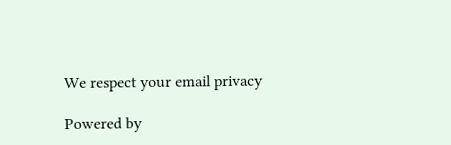We respect your email privacy

Powered by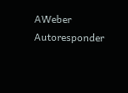AWeber Autoresponder